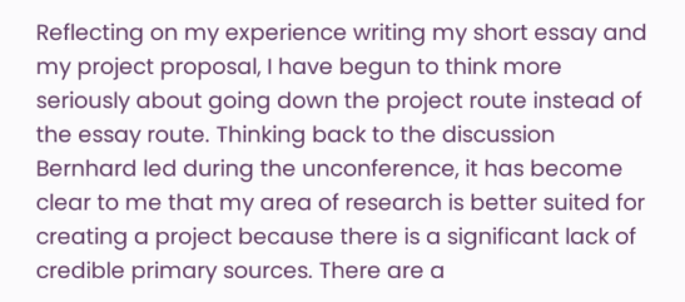Reflecting on my experience writing my short essay and my project proposal, I have begun to think more seriously about going down the project route instead of the essay route. Thinking back to the discussion Bernhard led during the unconference, it has become clear to me that my area of research is better suited for creating a project because there is a significant lack of credible primary sources. There are a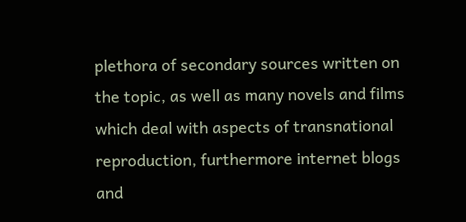plethora of secondary sources written on the topic, as well as many novels and films which deal with aspects of transnational reproduction, furthermore internet blogs and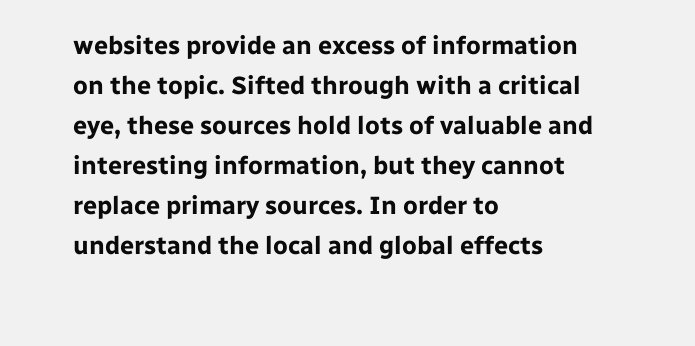websites provide an excess of information on the topic. Sifted through with a critical eye, these sources hold lots of valuable and interesting information, but they cannot replace primary sources. In order to understand the local and global effects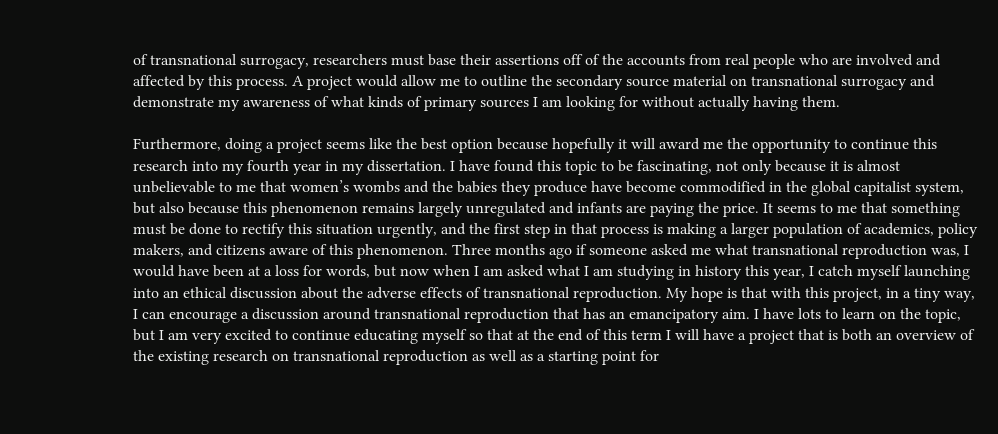of transnational surrogacy, researchers must base their assertions off of the accounts from real people who are involved and affected by this process. A project would allow me to outline the secondary source material on transnational surrogacy and demonstrate my awareness of what kinds of primary sources I am looking for without actually having them.

Furthermore, doing a project seems like the best option because hopefully it will award me the opportunity to continue this research into my fourth year in my dissertation. I have found this topic to be fascinating, not only because it is almost unbelievable to me that women’s wombs and the babies they produce have become commodified in the global capitalist system, but also because this phenomenon remains largely unregulated and infants are paying the price. It seems to me that something must be done to rectify this situation urgently, and the first step in that process is making a larger population of academics, policy makers, and citizens aware of this phenomenon. Three months ago if someone asked me what transnational reproduction was, I would have been at a loss for words, but now when I am asked what I am studying in history this year, I catch myself launching into an ethical discussion about the adverse effects of transnational reproduction. My hope is that with this project, in a tiny way, I can encourage a discussion around transnational reproduction that has an emancipatory aim. I have lots to learn on the topic, but I am very excited to continue educating myself so that at the end of this term I will have a project that is both an overview of the existing research on transnational reproduction as well as a starting point for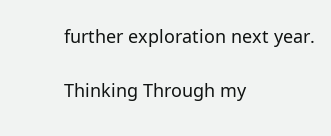further exploration next year.

Thinking Through my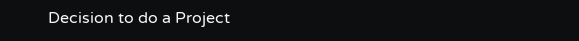Decision to do a Project